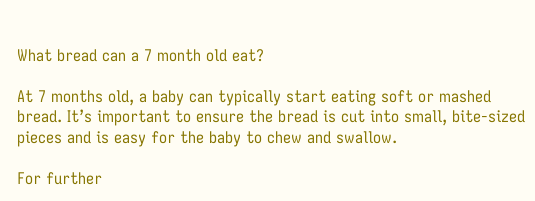What bread can a 7 month old eat?

At 7 months old, a baby can typically start eating soft or mashed bread. It’s important to ensure the bread is cut into small, bite-sized pieces and is easy for the baby to chew and swallow.

For further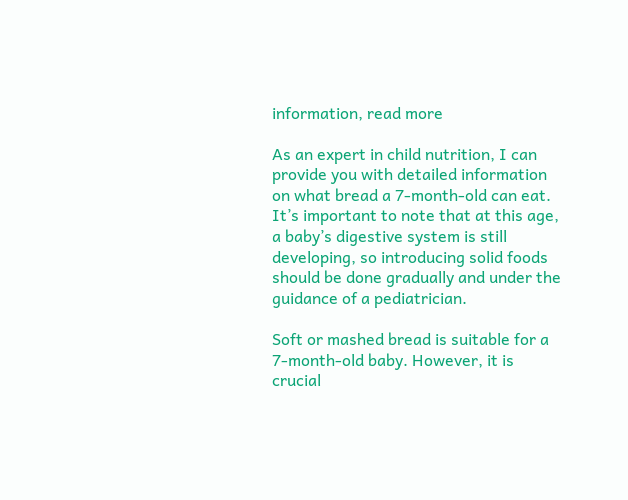information, read more

As an expert in child nutrition, I can provide you with detailed information on what bread a 7-month-old can eat. It’s important to note that at this age, a baby’s digestive system is still developing, so introducing solid foods should be done gradually and under the guidance of a pediatrician.

Soft or mashed bread is suitable for a 7-month-old baby. However, it is crucial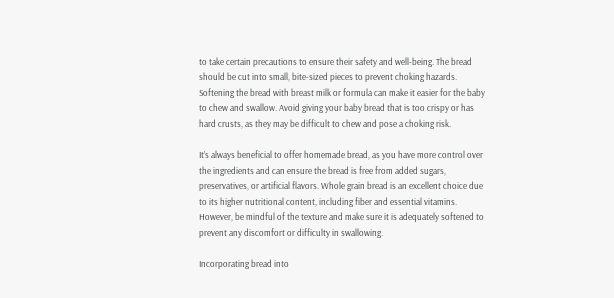to take certain precautions to ensure their safety and well-being. The bread should be cut into small, bite-sized pieces to prevent choking hazards. Softening the bread with breast milk or formula can make it easier for the baby to chew and swallow. Avoid giving your baby bread that is too crispy or has hard crusts, as they may be difficult to chew and pose a choking risk.

It’s always beneficial to offer homemade bread, as you have more control over the ingredients and can ensure the bread is free from added sugars, preservatives, or artificial flavors. Whole grain bread is an excellent choice due to its higher nutritional content, including fiber and essential vitamins. However, be mindful of the texture and make sure it is adequately softened to prevent any discomfort or difficulty in swallowing.

Incorporating bread into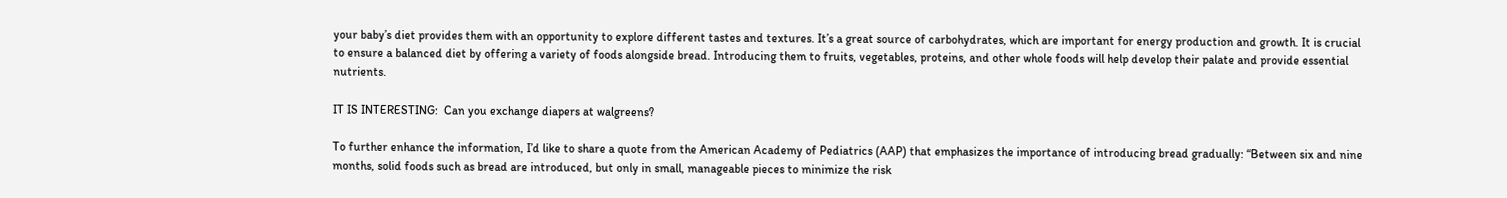your baby’s diet provides them with an opportunity to explore different tastes and textures. It’s a great source of carbohydrates, which are important for energy production and growth. It is crucial to ensure a balanced diet by offering a variety of foods alongside bread. Introducing them to fruits, vegetables, proteins, and other whole foods will help develop their palate and provide essential nutrients.

IT IS INTERESTING:  Can you exchange diapers at walgreens?

To further enhance the information, I’d like to share a quote from the American Academy of Pediatrics (AAP) that emphasizes the importance of introducing bread gradually: “Between six and nine months, solid foods such as bread are introduced, but only in small, manageable pieces to minimize the risk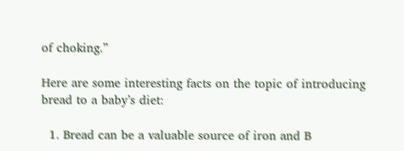of choking.”

Here are some interesting facts on the topic of introducing bread to a baby’s diet:

  1. Bread can be a valuable source of iron and B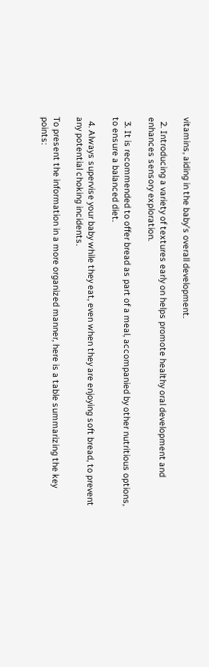vitamins, aiding in the baby’s overall development.

  2. Introducing a variety of textures early on helps promote healthy oral development and enhances sensory exploration.

  3. It is recommended to offer bread as part of a meal, accompanied by other nutritious options, to ensure a balanced diet.

  4. Always supervise your baby while they eat, even when they are enjoying soft bread, to prevent any potential choking incidents.

To present the information in a more organized manner, here is a table summarizing the key points: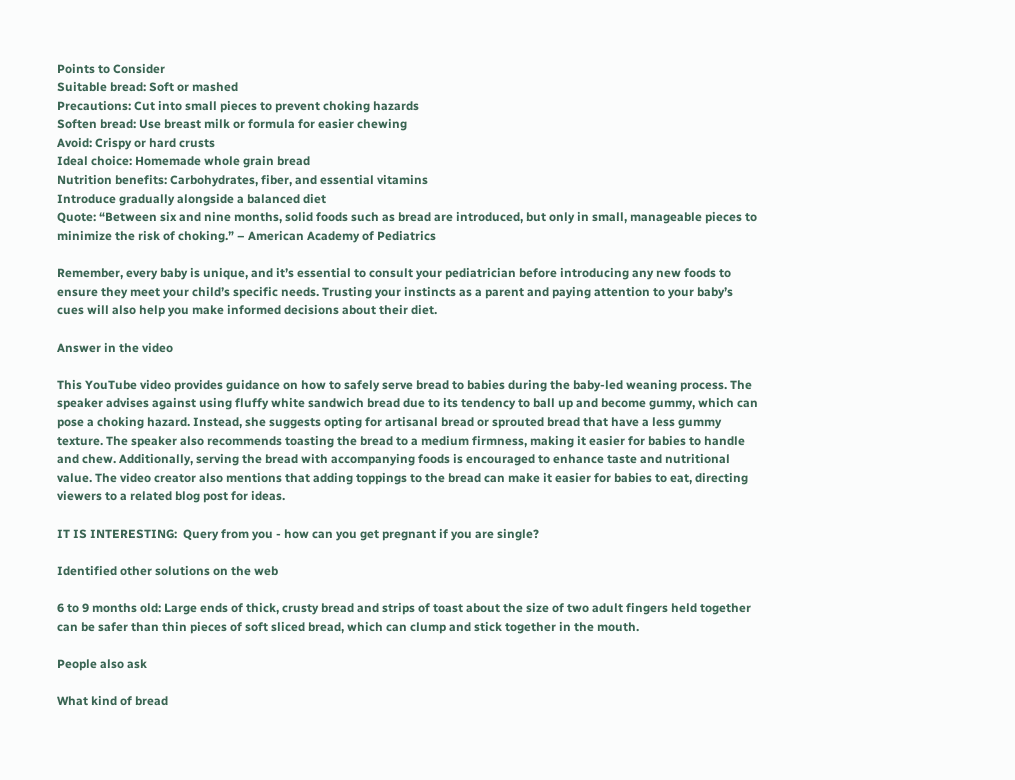Points to Consider
Suitable bread: Soft or mashed
Precautions: Cut into small pieces to prevent choking hazards
Soften bread: Use breast milk or formula for easier chewing
Avoid: Crispy or hard crusts
Ideal choice: Homemade whole grain bread
Nutrition benefits: Carbohydrates, fiber, and essential vitamins
Introduce gradually alongside a balanced diet
Quote: “Between six and nine months, solid foods such as bread are introduced, but only in small, manageable pieces to minimize the risk of choking.” – American Academy of Pediatrics

Remember, every baby is unique, and it’s essential to consult your pediatrician before introducing any new foods to ensure they meet your child’s specific needs. Trusting your instincts as a parent and paying attention to your baby’s cues will also help you make informed decisions about their diet.

Answer in the video

This YouTube video provides guidance on how to safely serve bread to babies during the baby-led weaning process. The speaker advises against using fluffy white sandwich bread due to its tendency to ball up and become gummy, which can pose a choking hazard. Instead, she suggests opting for artisanal bread or sprouted bread that have a less gummy texture. The speaker also recommends toasting the bread to a medium firmness, making it easier for babies to handle and chew. Additionally, serving the bread with accompanying foods is encouraged to enhance taste and nutritional value. The video creator also mentions that adding toppings to the bread can make it easier for babies to eat, directing viewers to a related blog post for ideas.

IT IS INTERESTING:  Query from you - how can you get pregnant if you are single?

Identified other solutions on the web

6 to 9 months old: Large ends of thick, crusty bread and strips of toast about the size of two adult fingers held together can be safer than thin pieces of soft sliced bread, which can clump and stick together in the mouth.

People also ask

What kind of bread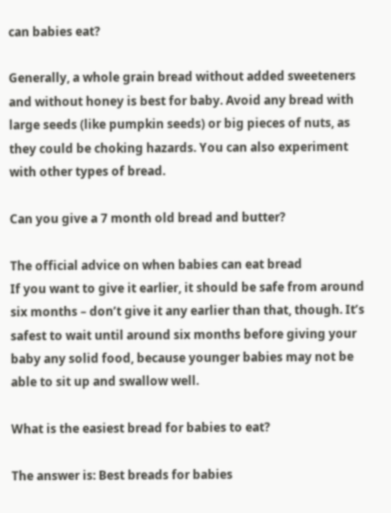can babies eat?

Generally, a whole grain bread without added sweeteners and without honey is best for baby. Avoid any bread with large seeds (like pumpkin seeds) or big pieces of nuts, as they could be choking hazards. You can also experiment with other types of bread.

Can you give a 7 month old bread and butter?

The official advice on when babies can eat bread
If you want to give it earlier, it should be safe from around six months – don’t give it any earlier than that, though. It’s safest to wait until around six months before giving your baby any solid food, because younger babies may not be able to sit up and swallow well.

What is the easiest bread for babies to eat?

The answer is: Best breads for babies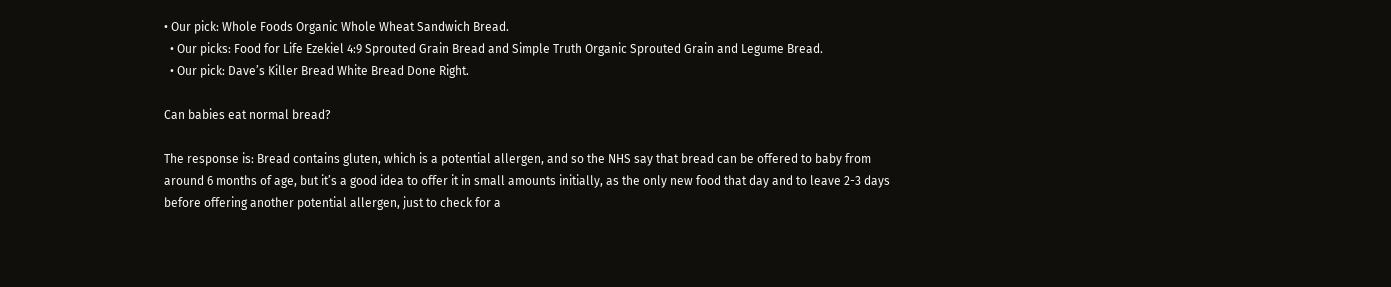• Our pick: Whole Foods Organic Whole Wheat Sandwich Bread.
  • Our picks: Food for Life Ezekiel 4:9 Sprouted Grain Bread and Simple Truth Organic Sprouted Grain and Legume Bread.
  • Our pick: Dave’s Killer Bread White Bread Done Right.

Can babies eat normal bread?

The response is: Bread contains gluten, which is a potential allergen, and so the NHS say that bread can be offered to baby from around 6 months of age, but it’s a good idea to offer it in small amounts initially, as the only new food that day and to leave 2-3 days before offering another potential allergen, just to check for a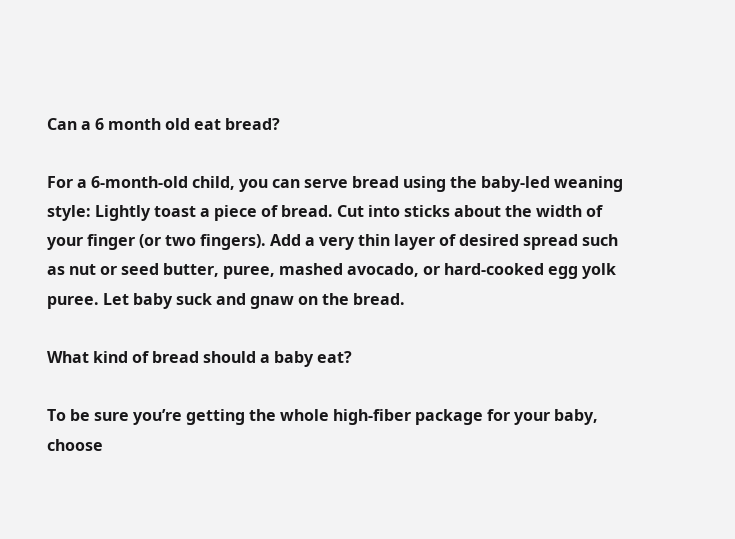Can a 6 month old eat bread?

For a 6-month-old child, you can serve bread using the baby-led weaning style: Lightly toast a piece of bread. Cut into sticks about the width of your finger (or two fingers). Add a very thin layer of desired spread such as nut or seed butter, puree, mashed avocado, or hard-cooked egg yolk puree. Let baby suck and gnaw on the bread.

What kind of bread should a baby eat?

To be sure you’re getting the whole high-fiber package for your baby, choose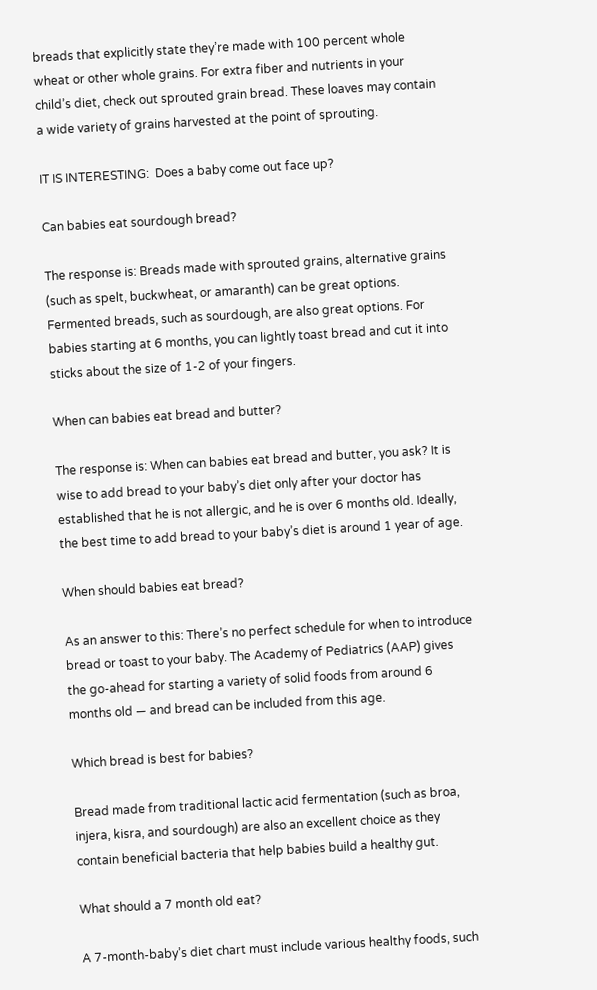breads that explicitly state they’re made with 100 percent whole wheat or other whole grains. For extra fiber and nutrients in your child’s diet, check out sprouted grain bread. These loaves may contain a wide variety of grains harvested at the point of sprouting.

IT IS INTERESTING:  Does a baby come out face up?

Can babies eat sourdough bread?

The response is: Breads made with sprouted grains, alternative grains (such as spelt, buckwheat, or amaranth) can be great options. Fermented breads, such as sourdough, are also great options. For babies starting at 6 months, you can lightly toast bread and cut it into sticks about the size of 1-2 of your fingers.

When can babies eat bread and butter?

The response is: When can babies eat bread and butter, you ask? It is wise to add bread to your baby’s diet only after your doctor has established that he is not allergic, and he is over 6 months old. Ideally, the best time to add bread to your baby’s diet is around 1 year of age.

When should babies eat bread?

As an answer to this: There’s no perfect schedule for when to introduce bread or toast to your baby. The Academy of Pediatrics (AAP) gives the go-ahead for starting a variety of solid foods from around 6 months old — and bread can be included from this age.

Which bread is best for babies?

Bread made from traditional lactic acid fermentation (such as broa, injera, kisra, and sourdough) are also an excellent choice as they contain beneficial bacteria that help babies build a healthy gut.

What should a 7 month old eat?

A 7-month-baby’s diet chart must include various healthy foods, such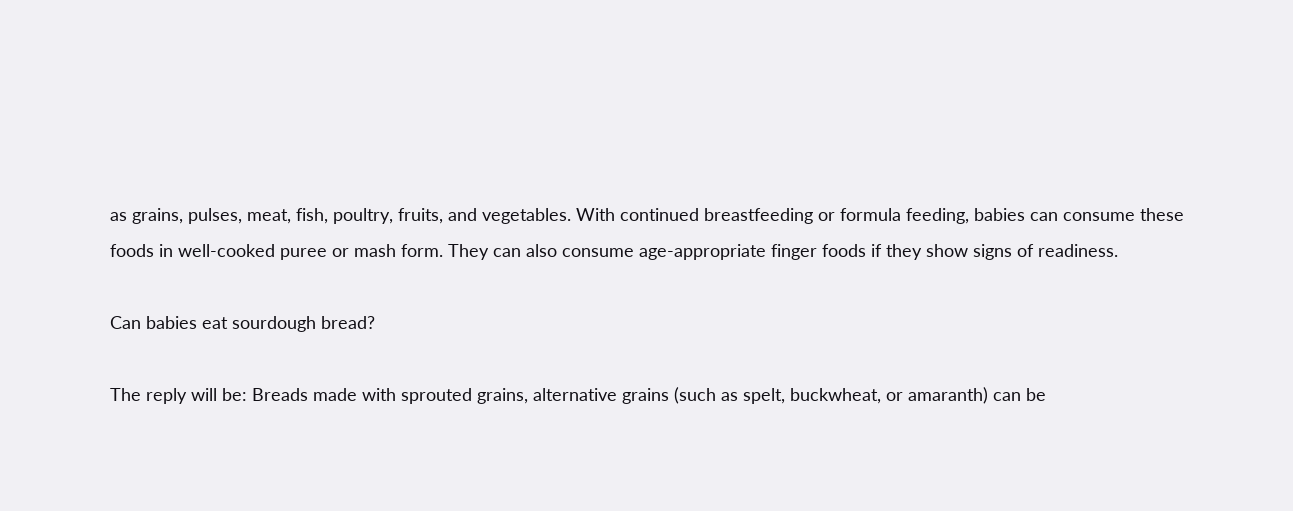as grains, pulses, meat, fish, poultry, fruits, and vegetables. With continued breastfeeding or formula feeding, babies can consume these foods in well-cooked puree or mash form. They can also consume age-appropriate finger foods if they show signs of readiness.

Can babies eat sourdough bread?

The reply will be: Breads made with sprouted grains, alternative grains (such as spelt, buckwheat, or amaranth) can be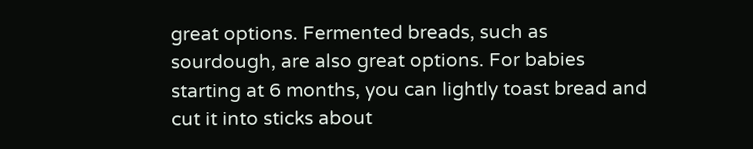great options. Fermented breads, such as sourdough, are also great options. For babies starting at 6 months, you can lightly toast bread and cut it into sticks about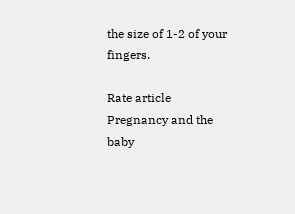the size of 1-2 of your fingers.

Rate article
Pregnancy and the baby